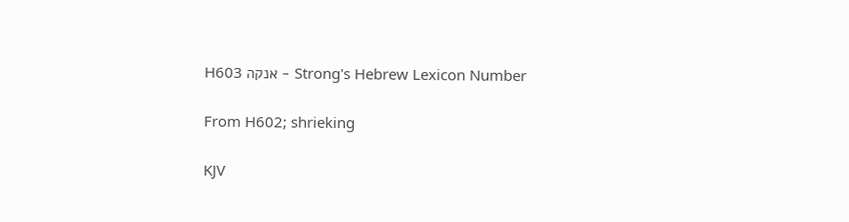H603 אנקה - Strong's Hebrew Lexicon Number

From H602; shrieking

KJV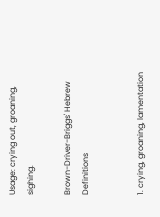Usage: crying out, groaning, sighing.

Brown-Driver-Briggs' Hebrew Definitions


1. crying, groaning, lamentation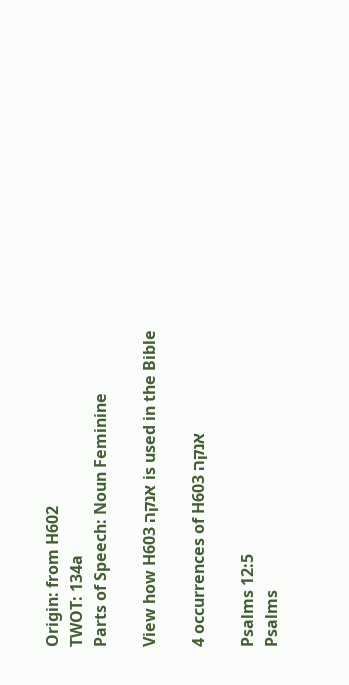Origin: from H602
TWOT: 134a
Parts of Speech: Noun Feminine

View how H603 אנקה is used in the Bible

4 occurrences of H603 אנקה

Psalms 12:5
Psalms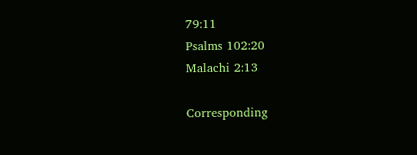79:11
Psalms 102:20
Malachi 2:13

Corresponding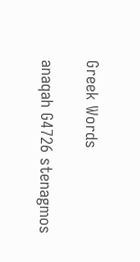Greek Words

anaqah G4726 stenagmos